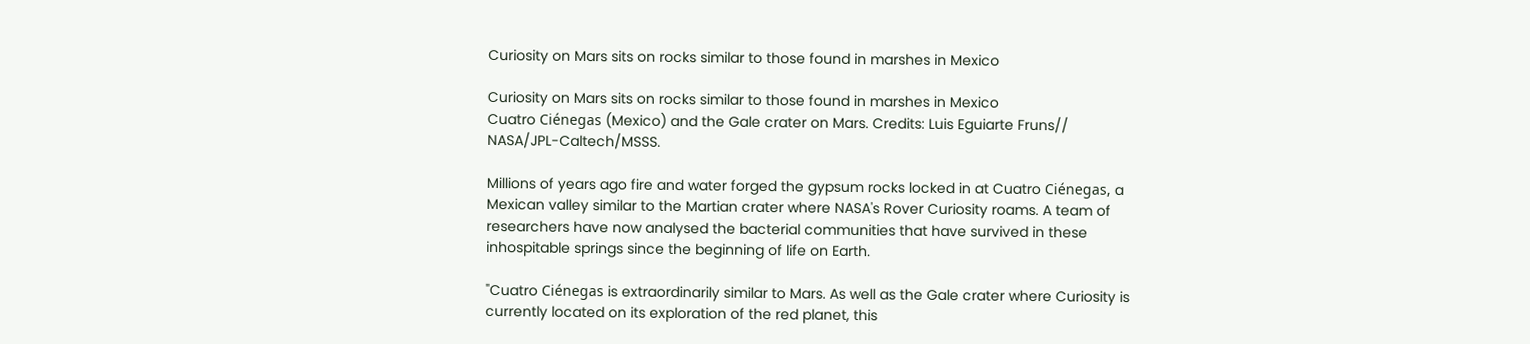Curiosity on Mars sits on rocks similar to those found in marshes in Mexico

Curiosity on Mars sits on rocks similar to those found in marshes in Mexico
Cuatro Ciénegas (Mexico) and the Gale crater on Mars. Credits: Luis Eguiarte Fruns// NASA/JPL-Caltech/MSSS.

Millions of years ago fire and water forged the gypsum rocks locked in at Cuatro Ciénegas, a Mexican valley similar to the Martian crater where NASA's Rover Curiosity roams. A team of researchers have now analysed the bacterial communities that have survived in these inhospitable springs since the beginning of life on Earth.

"Cuatro Ciénegas is extraordinarily similar to Mars. As well as the Gale crater where Curiosity is currently located on its exploration of the red planet, this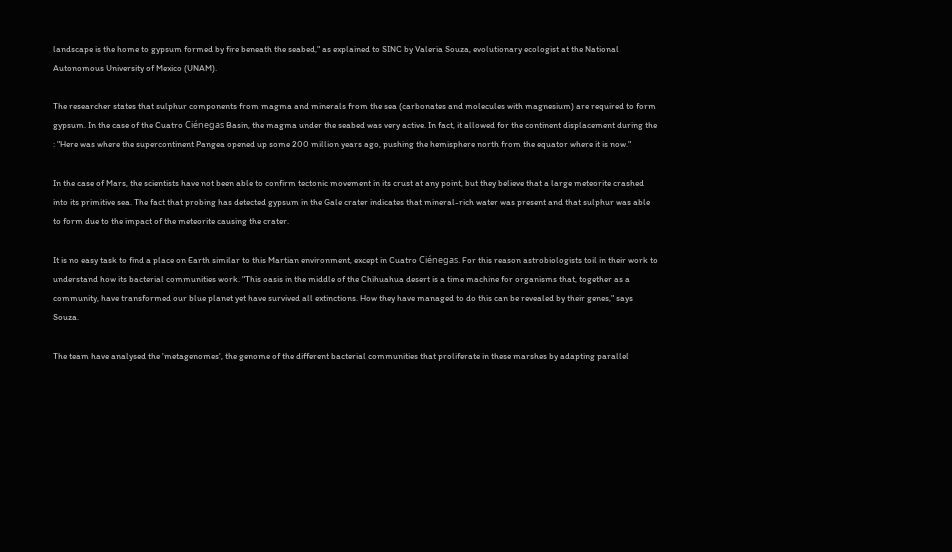landscape is the home to gypsum formed by fire beneath the seabed," as explained to SINC by Valeria Souza, evolutionary ecologist at the National Autonomous University of Mexico (UNAM).

The researcher states that sulphur components from magma and minerals from the sea (carbonates and molecules with magnesium) are required to form gypsum. In the case of the Cuatro Ciénegas Basin, the magma under the seabed was very active. In fact, it allowed for the continent displacement during the : "Here was where the supercontinent Pangea opened up some 200 million years ago, pushing the hemisphere north from the equator where it is now."

In the case of Mars, the scientists have not been able to confirm tectonic movement in its crust at any point, but they believe that a large meteorite crashed into its primitive sea. The fact that probing has detected gypsum in the Gale crater indicates that mineral-rich water was present and that sulphur was able to form due to the impact of the meteorite causing the crater.

It is no easy task to find a place on Earth similar to this Martian environment, except in Cuatro Ciénegas. For this reason astrobiologists toil in their work to understand how its bacterial communities work. "This oasis in the middle of the Chihuahua desert is a time machine for organisms that, together as a community, have transformed our blue planet yet have survived all extinctions. How they have managed to do this can be revealed by their genes," says Souza.

The team have analysed the 'metagenomes', the genome of the different bacterial communities that proliferate in these marshes by adapting parallel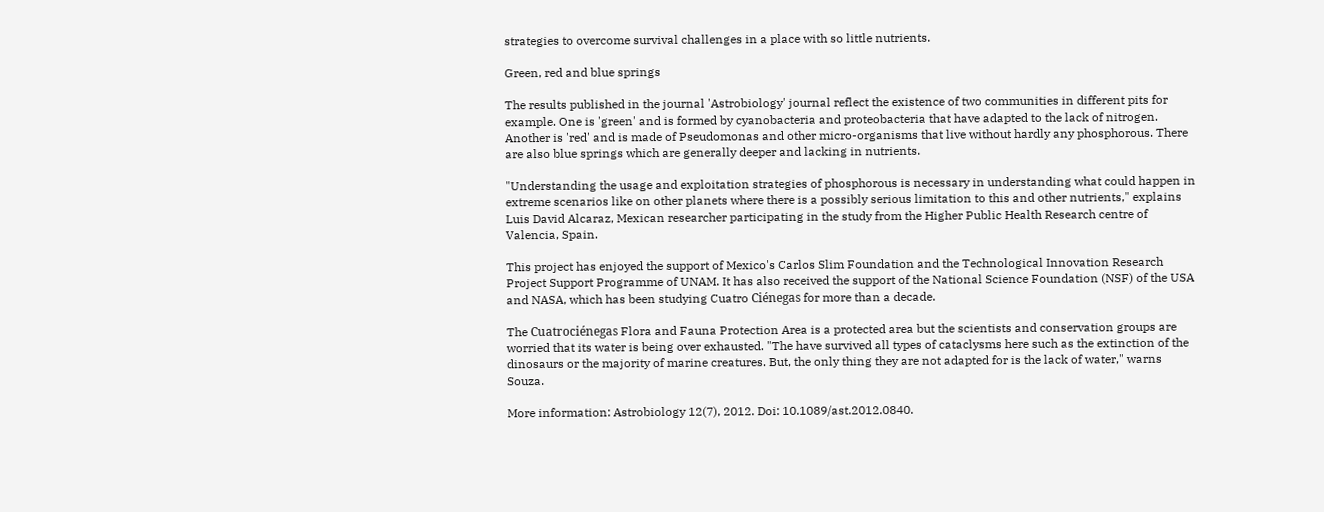strategies to overcome survival challenges in a place with so little nutrients.

Green, red and blue springs

The results published in the journal 'Astrobiology' journal reflect the existence of two communities in different pits for example. One is 'green' and is formed by cyanobacteria and proteobacteria that have adapted to the lack of nitrogen. Another is 'red' and is made of Pseudomonas and other micro-organisms that live without hardly any phosphorous. There are also blue springs which are generally deeper and lacking in nutrients.

"Understanding the usage and exploitation strategies of phosphorous is necessary in understanding what could happen in extreme scenarios like on other planets where there is a possibly serious limitation to this and other nutrients," explains Luis David Alcaraz, Mexican researcher participating in the study from the Higher Public Health Research centre of Valencia, Spain.

This project has enjoyed the support of Mexico's Carlos Slim Foundation and the Technological Innovation Research Project Support Programme of UNAM. It has also received the support of the National Science Foundation (NSF) of the USA and NASA, which has been studying Cuatro Ciénegas for more than a decade.

The Cuatrociénegas Flora and Fauna Protection Area is a protected area but the scientists and conservation groups are worried that its water is being over exhausted. "The have survived all types of cataclysms here such as the extinction of the dinosaurs or the majority of marine creatures. But, the only thing they are not adapted for is the lack of water," warns Souza.

More information: Astrobiology 12(7), 2012. Doi: 10.1089/ast.2012.0840.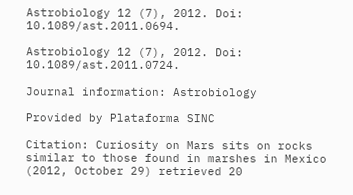Astrobiology 12 (7), 2012. Doi: 10.1089/ast.2011.0694.

Astrobiology 12 (7), 2012. Doi: 10.1089/ast.2011.0724.

Journal information: Astrobiology

Provided by Plataforma SINC

Citation: Curiosity on Mars sits on rocks similar to those found in marshes in Mexico (2012, October 29) retrieved 20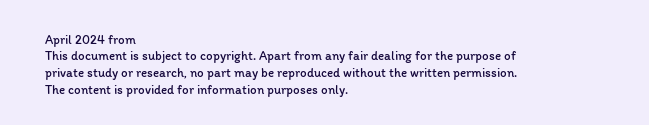April 2024 from
This document is subject to copyright. Apart from any fair dealing for the purpose of private study or research, no part may be reproduced without the written permission. The content is provided for information purposes only.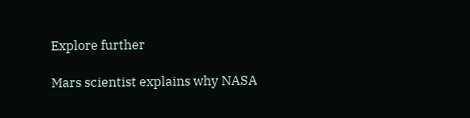Explore further

Mars scientist explains why NASA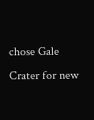chose Gale Crater for new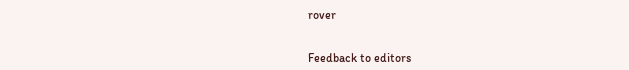rover


Feedback to editors